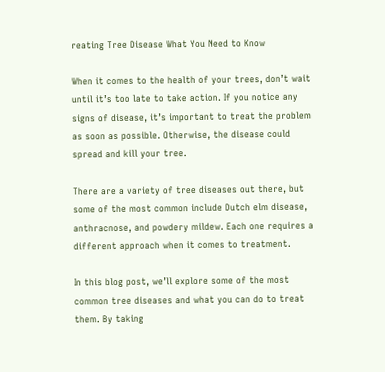reating Tree Disease What You Need to Know

When it comes to the health of your trees, don’t wait until it’s too late to take action. If you notice any signs of disease, it’s important to treat the problem as soon as possible. Otherwise, the disease could spread and kill your tree.

There are a variety of tree diseases out there, but some of the most common include Dutch elm disease, anthracnose, and powdery mildew. Each one requires a different approach when it comes to treatment.

In this blog post, we’ll explore some of the most common tree diseases and what you can do to treat them. By taking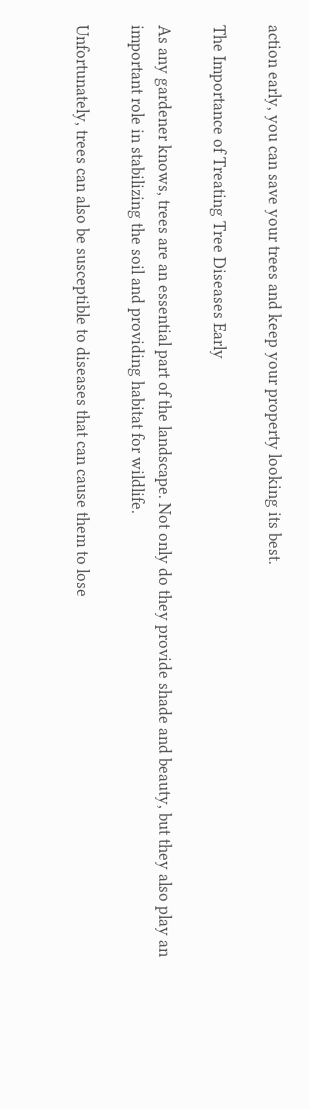action early, you can save your trees and keep your property looking its best.

The Importance of Treating Tree Diseases Early

As any gardener knows, trees are an essential part of the landscape. Not only do they provide shade and beauty, but they also play an important role in stabilizing the soil and providing habitat for wildlife.

Unfortunately, trees can also be susceptible to diseases that can cause them to lose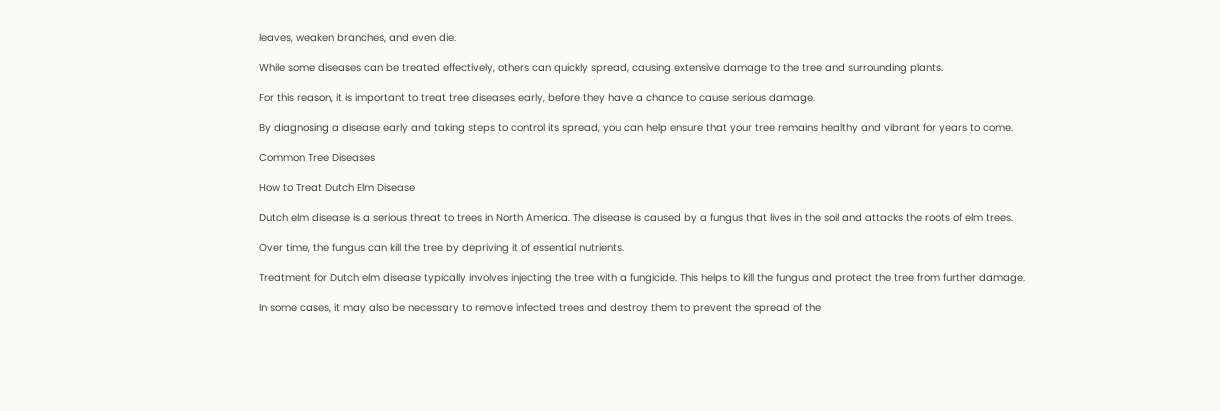leaves, weaken branches, and even die.

While some diseases can be treated effectively, others can quickly spread, causing extensive damage to the tree and surrounding plants.

For this reason, it is important to treat tree diseases early, before they have a chance to cause serious damage.

By diagnosing a disease early and taking steps to control its spread, you can help ensure that your tree remains healthy and vibrant for years to come.

Common Tree Diseases

How to Treat Dutch Elm Disease

Dutch elm disease is a serious threat to trees in North America. The disease is caused by a fungus that lives in the soil and attacks the roots of elm trees.

Over time, the fungus can kill the tree by depriving it of essential nutrients.

Treatment for Dutch elm disease typically involves injecting the tree with a fungicide. This helps to kill the fungus and protect the tree from further damage.

In some cases, it may also be necessary to remove infected trees and destroy them to prevent the spread of the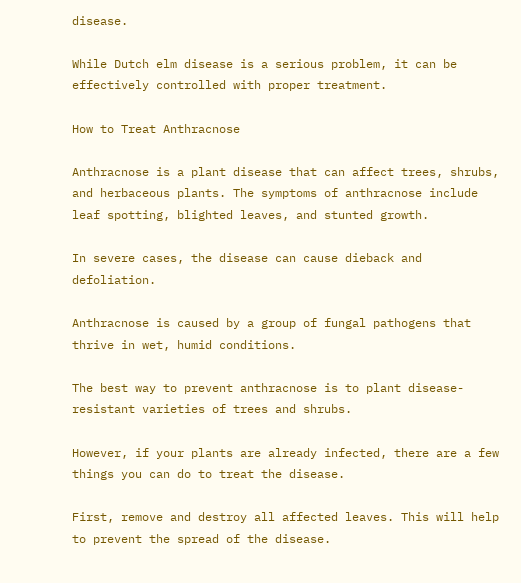disease.

While Dutch elm disease is a serious problem, it can be effectively controlled with proper treatment.

How to Treat Anthracnose

Anthracnose is a plant disease that can affect trees, shrubs, and herbaceous plants. The symptoms of anthracnose include leaf spotting, blighted leaves, and stunted growth.

In severe cases, the disease can cause dieback and defoliation.

Anthracnose is caused by a group of fungal pathogens that thrive in wet, humid conditions.

The best way to prevent anthracnose is to plant disease-resistant varieties of trees and shrubs.

However, if your plants are already infected, there are a few things you can do to treat the disease.

First, remove and destroy all affected leaves. This will help to prevent the spread of the disease.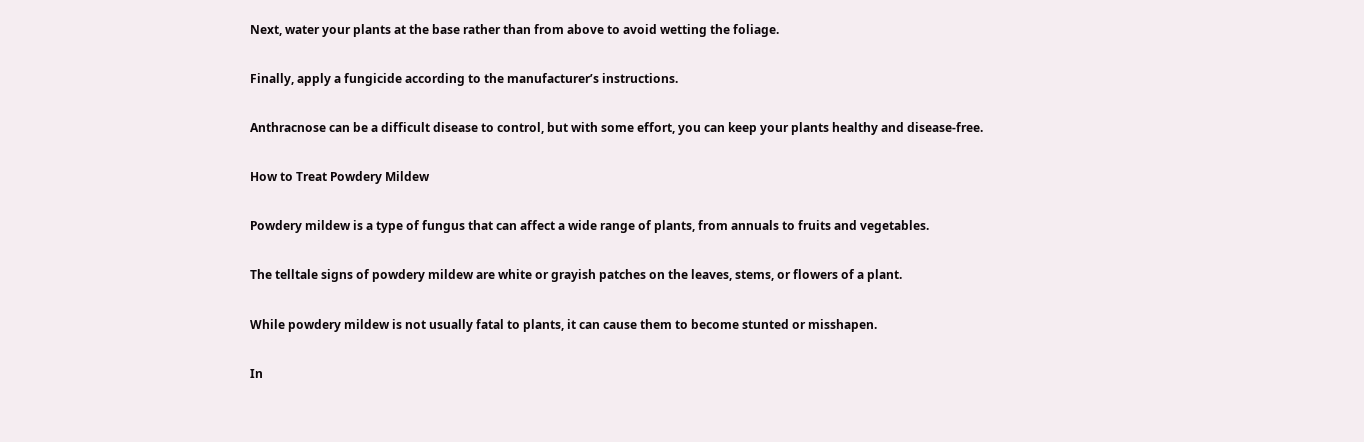Next, water your plants at the base rather than from above to avoid wetting the foliage.

Finally, apply a fungicide according to the manufacturer’s instructions.

Anthracnose can be a difficult disease to control, but with some effort, you can keep your plants healthy and disease-free.

How to Treat Powdery Mildew

Powdery mildew is a type of fungus that can affect a wide range of plants, from annuals to fruits and vegetables.

The telltale signs of powdery mildew are white or grayish patches on the leaves, stems, or flowers of a plant.

While powdery mildew is not usually fatal to plants, it can cause them to become stunted or misshapen.

In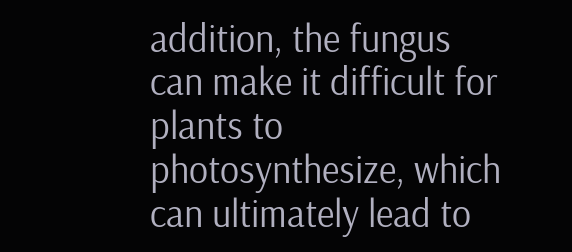addition, the fungus can make it difficult for plants to photosynthesize, which can ultimately lead to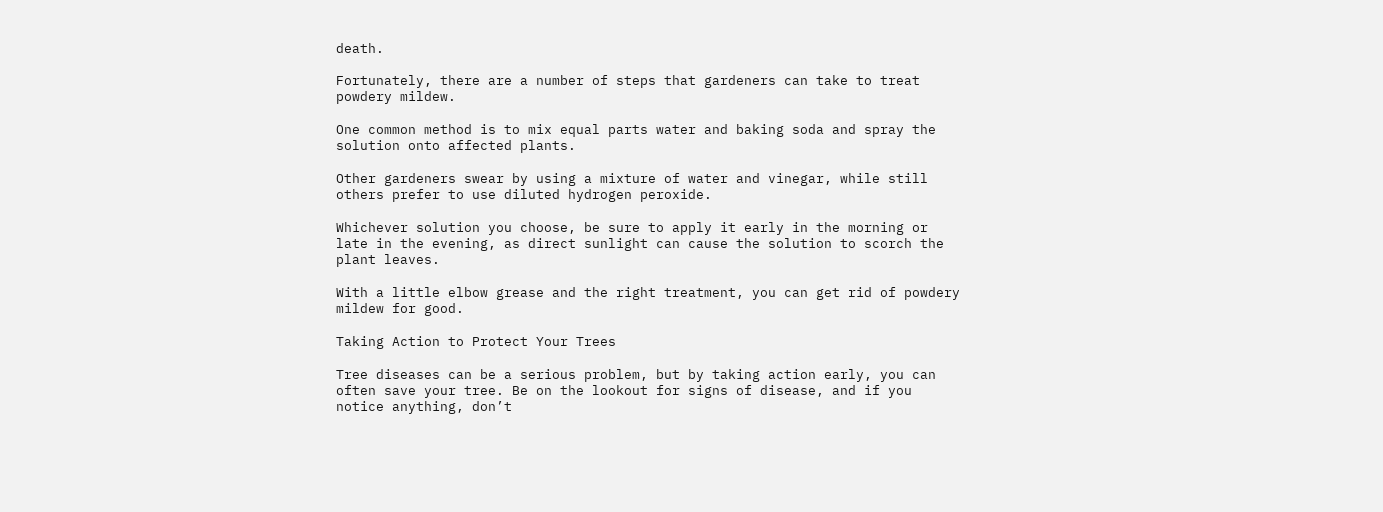death.

Fortunately, there are a number of steps that gardeners can take to treat powdery mildew.

One common method is to mix equal parts water and baking soda and spray the solution onto affected plants.

Other gardeners swear by using a mixture of water and vinegar, while still others prefer to use diluted hydrogen peroxide.

Whichever solution you choose, be sure to apply it early in the morning or late in the evening, as direct sunlight can cause the solution to scorch the plant leaves.

With a little elbow grease and the right treatment, you can get rid of powdery mildew for good.

Taking Action to Protect Your Trees

Tree diseases can be a serious problem, but by taking action early, you can often save your tree. Be on the lookout for signs of disease, and if you notice anything, don’t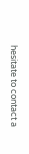hesitate to contact a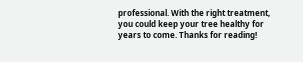professional. With the right treatment, you could keep your tree healthy for years to come. Thanks for reading!